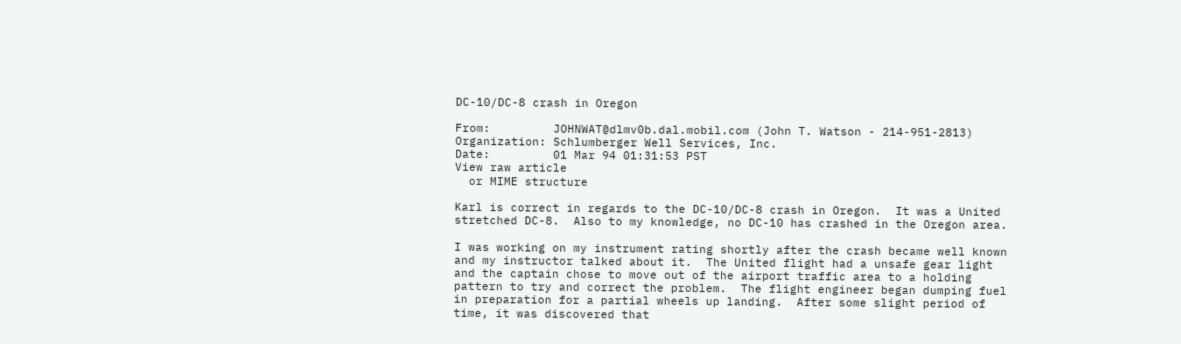DC-10/DC-8 crash in Oregon

From:         JOHNWAT@dlmv0b.dal.mobil.com (John T. Watson - 214-951-2813)
Organization: Schlumberger Well Services, Inc.
Date:         01 Mar 94 01:31:53 PST
View raw article
  or MIME structure

Karl is correct in regards to the DC-10/DC-8 crash in Oregon.  It was a United
stretched DC-8.  Also to my knowledge, no DC-10 has crashed in the Oregon area.

I was working on my instrument rating shortly after the crash became well known
and my instructor talked about it.  The United flight had a unsafe gear light
and the captain chose to move out of the airport traffic area to a holding
pattern to try and correct the problem.  The flight engineer began dumping fuel
in preparation for a partial wheels up landing.  After some slight period of
time, it was discovered that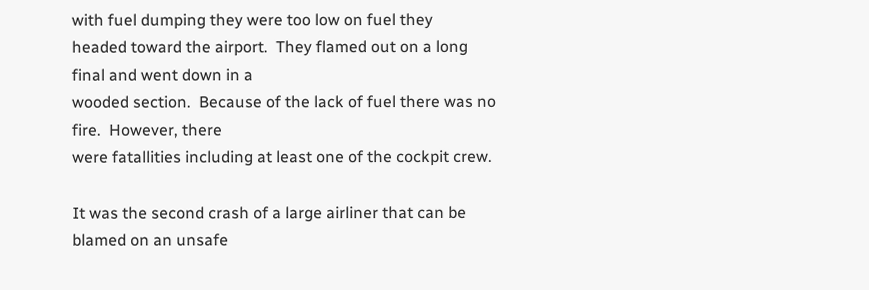with fuel dumping they were too low on fuel they
headed toward the airport.  They flamed out on a long final and went down in a
wooded section.  Because of the lack of fuel there was no fire.  However, there
were fatallities including at least one of the cockpit crew.

It was the second crash of a large airliner that can be blamed on an unsafe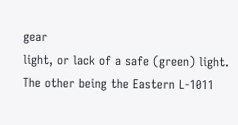gear
light, or lack of a safe (green) light.  The other being the Eastern L-1011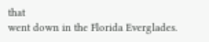that
went down in the Florida Everglades.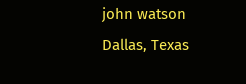john watson
Dallas, Texas